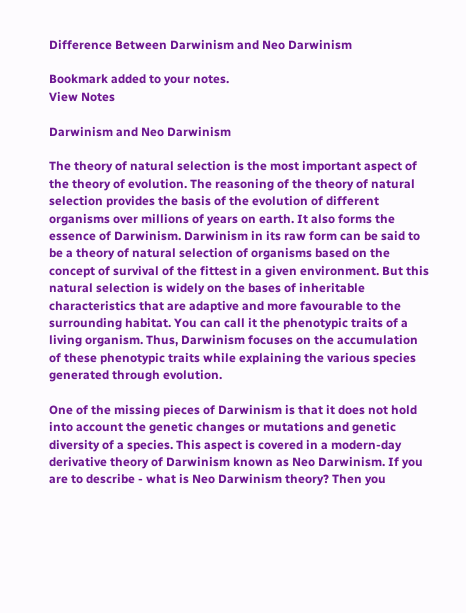Difference Between Darwinism and Neo Darwinism

Bookmark added to your notes.
View Notes

Darwinism and Neo Darwinism

The theory of natural selection is the most important aspect of the theory of evolution. The reasoning of the theory of natural selection provides the basis of the evolution of different organisms over millions of years on earth. It also forms the essence of Darwinism. Darwinism in its raw form can be said to be a theory of natural selection of organisms based on the concept of survival of the fittest in a given environment. But this natural selection is widely on the bases of inheritable characteristics that are adaptive and more favourable to the surrounding habitat. You can call it the phenotypic traits of a living organism. Thus, Darwinism focuses on the accumulation of these phenotypic traits while explaining the various species generated through evolution.

One of the missing pieces of Darwinism is that it does not hold into account the genetic changes or mutations and genetic diversity of a species. This aspect is covered in a modern-day derivative theory of Darwinism known as Neo Darwinism. If you are to describe - what is Neo Darwinism theory? Then you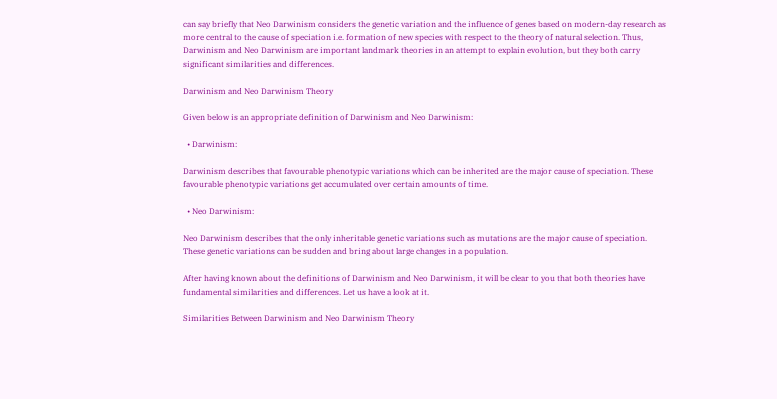can say briefly that Neo Darwinism considers the genetic variation and the influence of genes based on modern-day research as more central to the cause of speciation i.e. formation of new species with respect to the theory of natural selection. Thus, Darwinism and Neo Darwinism are important landmark theories in an attempt to explain evolution, but they both carry significant similarities and differences.

Darwinism and Neo Darwinism Theory

Given below is an appropriate definition of Darwinism and Neo Darwinism:

  • Darwinism:

Darwinism describes that favourable phenotypic variations which can be inherited are the major cause of speciation. These favourable phenotypic variations get accumulated over certain amounts of time.

  • Neo Darwinism:

Neo Darwinism describes that the only inheritable genetic variations such as mutations are the major cause of speciation. These genetic variations can be sudden and bring about large changes in a population.

After having known about the definitions of Darwinism and Neo Darwinism, it will be clear to you that both theories have fundamental similarities and differences. Let us have a look at it.

Similarities Between Darwinism and Neo Darwinism Theory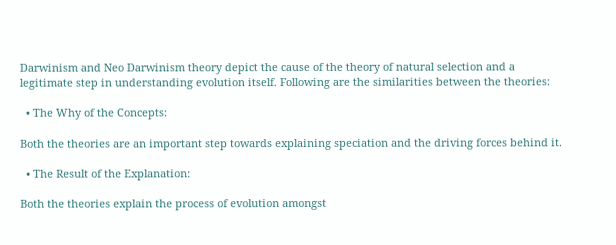Darwinism and Neo Darwinism theory depict the cause of the theory of natural selection and a legitimate step in understanding evolution itself. Following are the similarities between the theories:

  • The Why of the Concepts:

Both the theories are an important step towards explaining speciation and the driving forces behind it.

  • The Result of the Explanation:

Both the theories explain the process of evolution amongst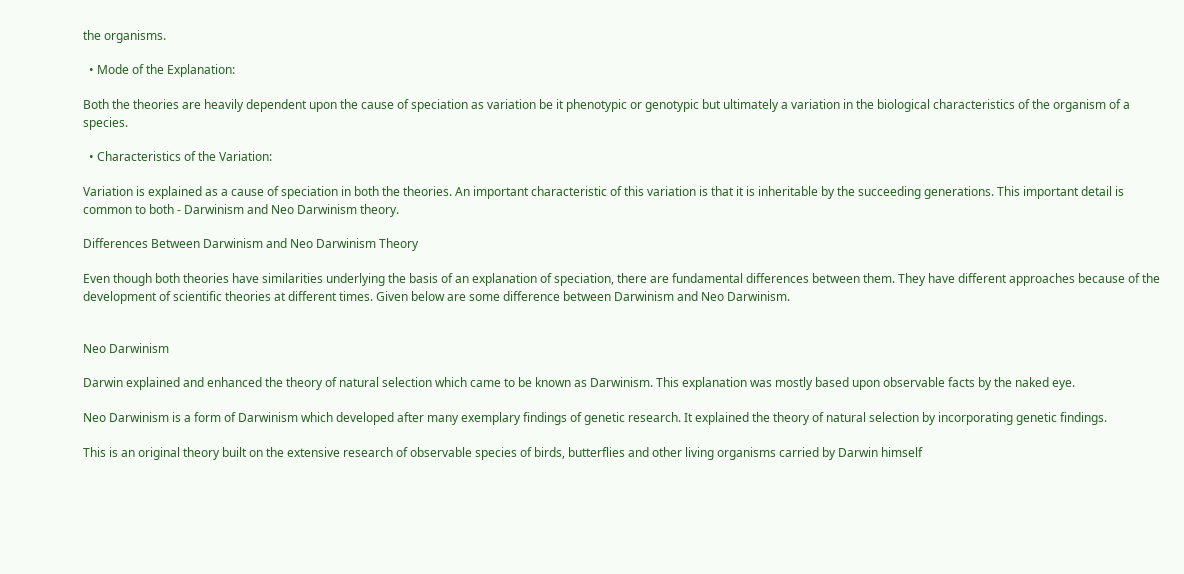the organisms.

  • Mode of the Explanation:

Both the theories are heavily dependent upon the cause of speciation as variation be it phenotypic or genotypic but ultimately a variation in the biological characteristics of the organism of a species.

  • Characteristics of the Variation:

Variation is explained as a cause of speciation in both the theories. An important characteristic of this variation is that it is inheritable by the succeeding generations. This important detail is common to both - Darwinism and Neo Darwinism theory.

Differences Between Darwinism and Neo Darwinism Theory

Even though both theories have similarities underlying the basis of an explanation of speciation, there are fundamental differences between them. They have different approaches because of the development of scientific theories at different times. Given below are some difference between Darwinism and Neo Darwinism.


Neo Darwinism

Darwin explained and enhanced the theory of natural selection which came to be known as Darwinism. This explanation was mostly based upon observable facts by the naked eye.

Neo Darwinism is a form of Darwinism which developed after many exemplary findings of genetic research. It explained the theory of natural selection by incorporating genetic findings.

This is an original theory built on the extensive research of observable species of birds, butterflies and other living organisms carried by Darwin himself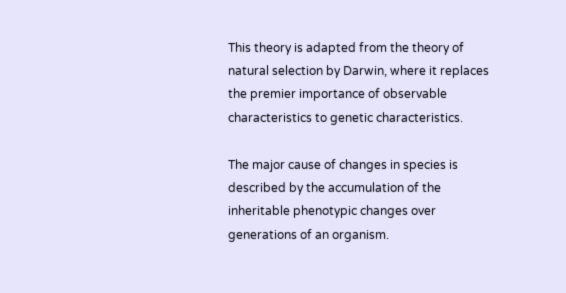This theory is adapted from the theory of natural selection by Darwin, where it replaces the premier importance of observable characteristics to genetic characteristics.

The major cause of changes in species is described by the accumulation of the inheritable phenotypic changes over generations of an organism.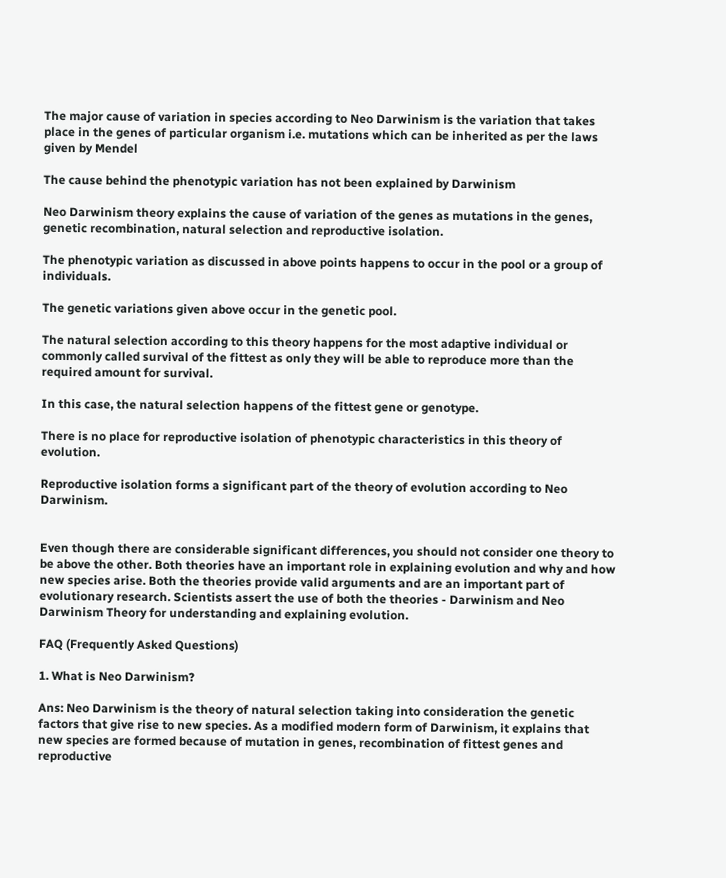The major cause of variation in species according to Neo Darwinism is the variation that takes place in the genes of particular organism i.e. mutations which can be inherited as per the laws given by Mendel

The cause behind the phenotypic variation has not been explained by Darwinism

Neo Darwinism theory explains the cause of variation of the genes as mutations in the genes, genetic recombination, natural selection and reproductive isolation.

The phenotypic variation as discussed in above points happens to occur in the pool or a group of individuals.

The genetic variations given above occur in the genetic pool.

The natural selection according to this theory happens for the most adaptive individual or commonly called survival of the fittest as only they will be able to reproduce more than the required amount for survival.

In this case, the natural selection happens of the fittest gene or genotype.

There is no place for reproductive isolation of phenotypic characteristics in this theory of evolution.

Reproductive isolation forms a significant part of the theory of evolution according to Neo Darwinism.


Even though there are considerable significant differences, you should not consider one theory to be above the other. Both theories have an important role in explaining evolution and why and how new species arise. Both the theories provide valid arguments and are an important part of evolutionary research. Scientists assert the use of both the theories - Darwinism and Neo Darwinism Theory for understanding and explaining evolution.

FAQ (Frequently Asked Questions)

1. What is Neo Darwinism?

Ans: Neo Darwinism is the theory of natural selection taking into consideration the genetic factors that give rise to new species. As a modified modern form of Darwinism, it explains that new species are formed because of mutation in genes, recombination of fittest genes and reproductive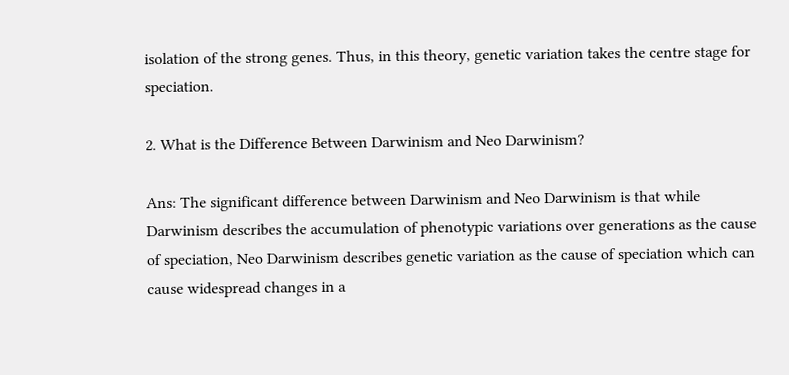isolation of the strong genes. Thus, in this theory, genetic variation takes the centre stage for speciation.

2. What is the Difference Between Darwinism and Neo Darwinism?

Ans: The significant difference between Darwinism and Neo Darwinism is that while Darwinism describes the accumulation of phenotypic variations over generations as the cause of speciation, Neo Darwinism describes genetic variation as the cause of speciation which can cause widespread changes in a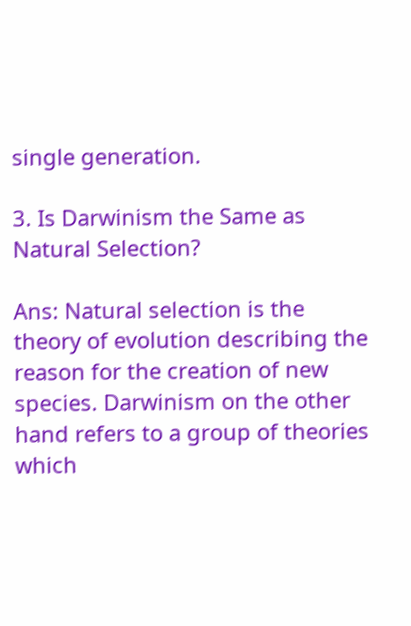single generation.

3. Is Darwinism the Same as Natural Selection?

Ans: Natural selection is the theory of evolution describing the reason for the creation of new species. Darwinism on the other hand refers to a group of theories which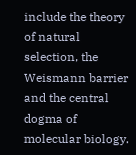include the theory of natural selection, the Weismann barrier and the central dogma of molecular biology.